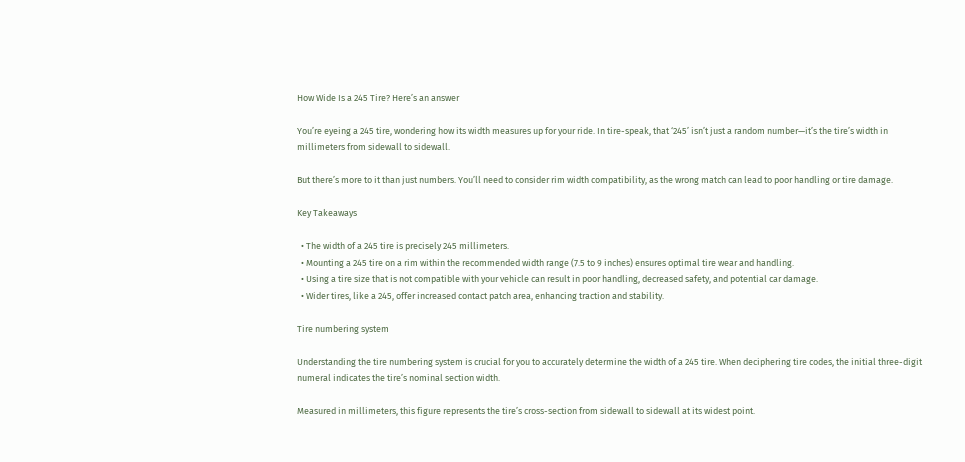How Wide Is a 245 Tire? Here’s an answer

You’re eyeing a 245 tire, wondering how its width measures up for your ride. In tire-speak, that ‘245’ isn’t just a random number—it’s the tire’s width in millimeters from sidewall to sidewall.

But there’s more to it than just numbers. You’ll need to consider rim width compatibility, as the wrong match can lead to poor handling or tire damage.

Key Takeaways

  • The width of a 245 tire is precisely 245 millimeters.
  • Mounting a 245 tire on a rim within the recommended width range (7.5 to 9 inches) ensures optimal tire wear and handling.
  • Using a tire size that is not compatible with your vehicle can result in poor handling, decreased safety, and potential car damage.
  • Wider tires, like a 245, offer increased contact patch area, enhancing traction and stability.

Tire numbering system

Understanding the tire numbering system is crucial for you to accurately determine the width of a 245 tire. When deciphering tire codes, the initial three-digit numeral indicates the tire’s nominal section width.

Measured in millimeters, this figure represents the tire’s cross-section from sidewall to sidewall at its widest point.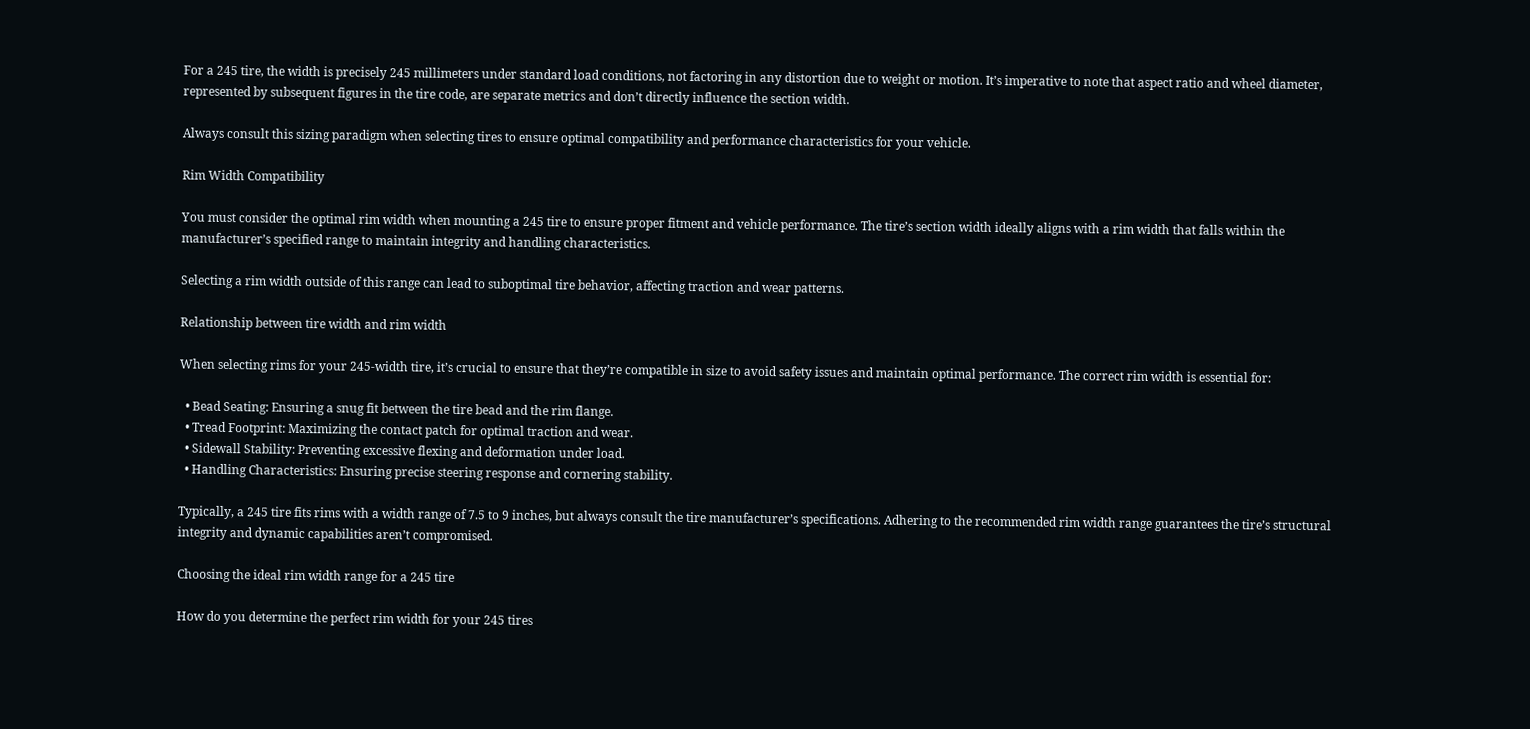For a 245 tire, the width is precisely 245 millimeters under standard load conditions, not factoring in any distortion due to weight or motion. It’s imperative to note that aspect ratio and wheel diameter, represented by subsequent figures in the tire code, are separate metrics and don’t directly influence the section width.

Always consult this sizing paradigm when selecting tires to ensure optimal compatibility and performance characteristics for your vehicle.

Rim Width Compatibility

You must consider the optimal rim width when mounting a 245 tire to ensure proper fitment and vehicle performance. The tire’s section width ideally aligns with a rim width that falls within the manufacturer’s specified range to maintain integrity and handling characteristics.

Selecting a rim width outside of this range can lead to suboptimal tire behavior, affecting traction and wear patterns.

Relationship between tire width and rim width

When selecting rims for your 245-width tire, it’s crucial to ensure that they’re compatible in size to avoid safety issues and maintain optimal performance. The correct rim width is essential for:

  • Bead Seating: Ensuring a snug fit between the tire bead and the rim flange.
  • Tread Footprint: Maximizing the contact patch for optimal traction and wear.
  • Sidewall Stability: Preventing excessive flexing and deformation under load.
  • Handling Characteristics: Ensuring precise steering response and cornering stability.

Typically, a 245 tire fits rims with a width range of 7.5 to 9 inches, but always consult the tire manufacturer’s specifications. Adhering to the recommended rim width range guarantees the tire’s structural integrity and dynamic capabilities aren’t compromised.

Choosing the ideal rim width range for a 245 tire

How do you determine the perfect rim width for your 245 tires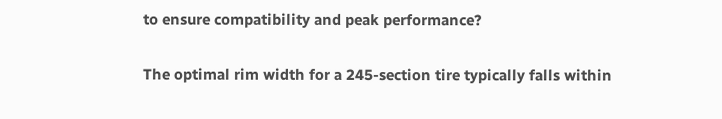to ensure compatibility and peak performance?

The optimal rim width for a 245-section tire typically falls within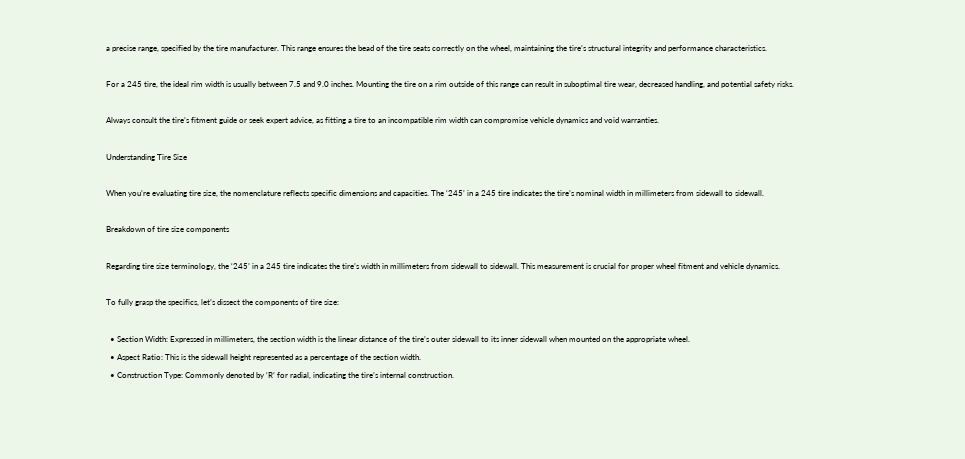a precise range, specified by the tire manufacturer. This range ensures the bead of the tire seats correctly on the wheel, maintaining the tire’s structural integrity and performance characteristics.

For a 245 tire, the ideal rim width is usually between 7.5 and 9.0 inches. Mounting the tire on a rim outside of this range can result in suboptimal tire wear, decreased handling, and potential safety risks.

Always consult the tire’s fitment guide or seek expert advice, as fitting a tire to an incompatible rim width can compromise vehicle dynamics and void warranties.

Understanding Tire Size

When you’re evaluating tire size, the nomenclature reflects specific dimensions and capacities. The ‘245’ in a 245 tire indicates the tire’s nominal width in millimeters from sidewall to sidewall.

Breakdown of tire size components

Regarding tire size terminology, the ‘245’ in a 245 tire indicates the tire’s width in millimeters from sidewall to sidewall. This measurement is crucial for proper wheel fitment and vehicle dynamics.

To fully grasp the specifics, let’s dissect the components of tire size:

  • Section Width: Expressed in millimeters, the section width is the linear distance of the tire’s outer sidewall to its inner sidewall when mounted on the appropriate wheel.
  • Aspect Ratio: This is the sidewall height represented as a percentage of the section width.
  • Construction Type: Commonly denoted by ‘R’ for radial, indicating the tire’s internal construction.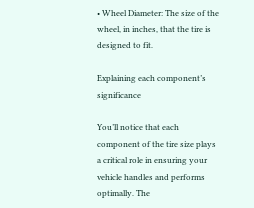• Wheel Diameter: The size of the wheel, in inches, that the tire is designed to fit.

Explaining each component’s significance

You’ll notice that each component of the tire size plays a critical role in ensuring your vehicle handles and performs optimally. The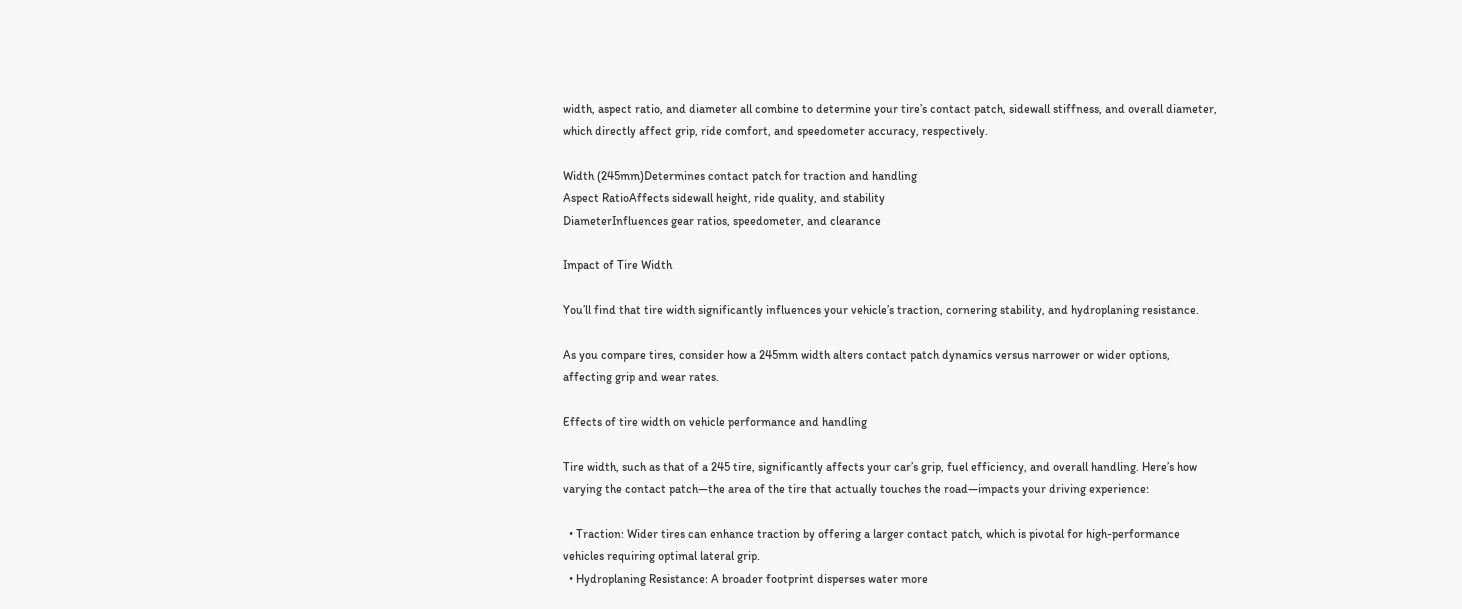width, aspect ratio, and diameter all combine to determine your tire’s contact patch, sidewall stiffness, and overall diameter, which directly affect grip, ride comfort, and speedometer accuracy, respectively.

Width (245mm)Determines contact patch for traction and handling
Aspect RatioAffects sidewall height, ride quality, and stability
DiameterInfluences gear ratios, speedometer, and clearance

Impact of Tire Width

You’ll find that tire width significantly influences your vehicle’s traction, cornering stability, and hydroplaning resistance.

As you compare tires, consider how a 245mm width alters contact patch dynamics versus narrower or wider options, affecting grip and wear rates.

Effects of tire width on vehicle performance and handling

Tire width, such as that of a 245 tire, significantly affects your car’s grip, fuel efficiency, and overall handling. Here’s how varying the contact patch—the area of the tire that actually touches the road—impacts your driving experience:

  • Traction: Wider tires can enhance traction by offering a larger contact patch, which is pivotal for high-performance vehicles requiring optimal lateral grip.
  • Hydroplaning Resistance: A broader footprint disperses water more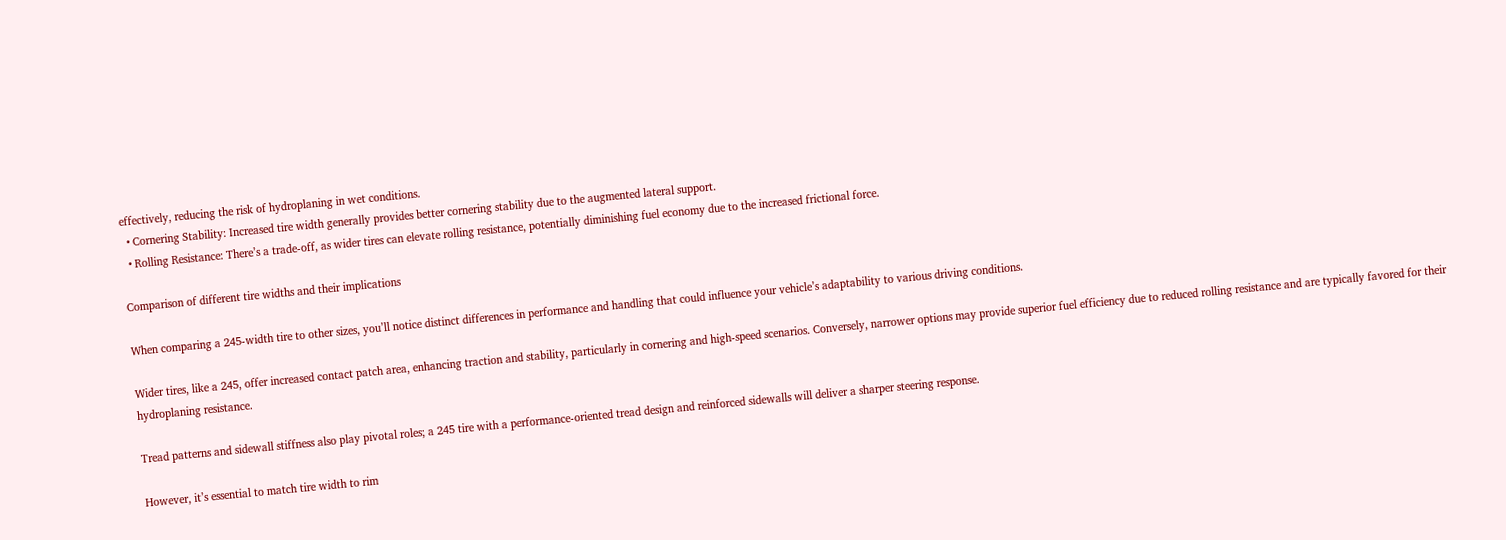effectively, reducing the risk of hydroplaning in wet conditions.
  • Cornering Stability: Increased tire width generally provides better cornering stability due to the augmented lateral support.
  • Rolling Resistance: There’s a trade-off, as wider tires can elevate rolling resistance, potentially diminishing fuel economy due to the increased frictional force.

Comparison of different tire widths and their implications

When comparing a 245-width tire to other sizes, you’ll notice distinct differences in performance and handling that could influence your vehicle’s adaptability to various driving conditions.

Wider tires, like a 245, offer increased contact patch area, enhancing traction and stability, particularly in cornering and high-speed scenarios. Conversely, narrower options may provide superior fuel efficiency due to reduced rolling resistance and are typically favored for their hydroplaning resistance.

Tread patterns and sidewall stiffness also play pivotal roles; a 245 tire with a performance-oriented tread design and reinforced sidewalls will deliver a sharper steering response.

However, it’s essential to match tire width to rim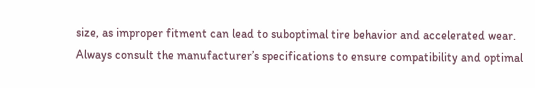size, as improper fitment can lead to suboptimal tire behavior and accelerated wear. Always consult the manufacturer’s specifications to ensure compatibility and optimal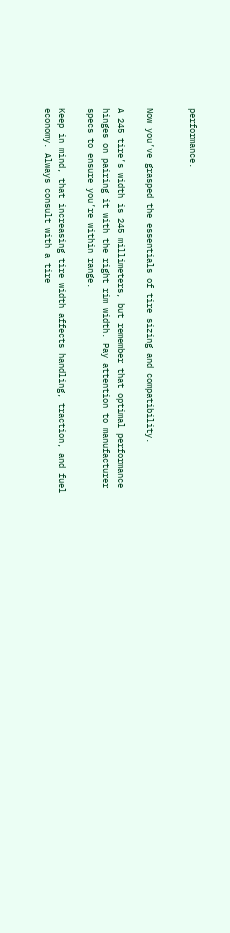performance.


Now you’ve grasped the essentials of tire sizing and compatibility.

A 245 tire’s width is 245 millimeters, but remember that optimal performance hinges on pairing it with the right rim width. Pay attention to manufacturer specs to ensure you’re within range.

Keep in mind, that increasing tire width affects handling, traction, and fuel economy. Always consult with a tire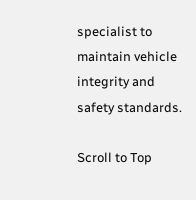specialist to maintain vehicle integrity and safety standards.

Scroll to Top